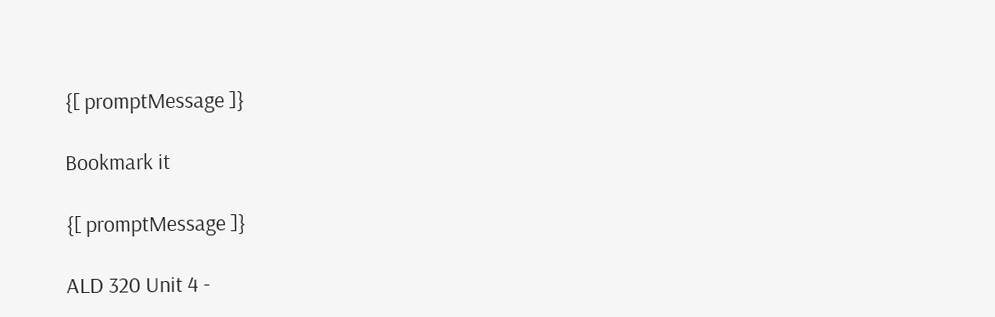{[ promptMessage ]}

Bookmark it

{[ promptMessage ]}

ALD 320 Unit 4 -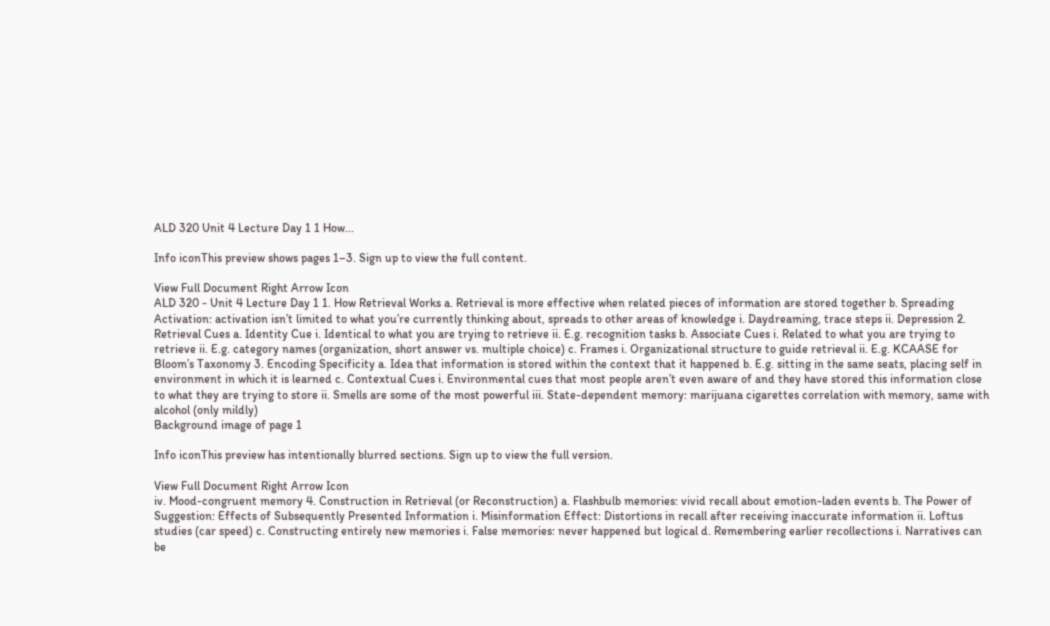ALD 320 Unit 4 Lecture Day 1 1 How...

Info iconThis preview shows pages 1–3. Sign up to view the full content.

View Full Document Right Arrow Icon
ALD 320 - Unit 4 Lecture Day 1 1. How Retrieval Works a. Retrieval is more effective when related pieces of information are stored together b. Spreading Activation: activation isn’t limited to what you’re currently thinking about, spreads to other areas of knowledge i. Daydreaming, trace steps ii. Depression 2. Retrieval Cues a. Identity Cue i. Identical to what you are trying to retrieve ii. E.g. recognition tasks b. Associate Cues i. Related to what you are trying to retrieve ii. E.g. category names (organization, short answer vs. multiple choice) c. Frames i. Organizational structure to guide retrieval ii. E.g. KCAASE for Bloom’s Taxonomy 3. Encoding Specificity a. Idea that information is stored within the context that it happened b. E.g. sitting in the same seats, placing self in environment in which it is learned c. Contextual Cues i. Environmental cues that most people aren’t even aware of and they have stored this information close to what they are trying to store ii. Smells are some of the most powerful iii. State-dependent memory: marijuana cigarettes correlation with memory, same with alcohol (only mildly)
Background image of page 1

Info iconThis preview has intentionally blurred sections. Sign up to view the full version.

View Full Document Right Arrow Icon
iv. Mood-congruent memory 4. Construction in Retrieval (or Reconstruction) a. Flashbulb memories: vivid recall about emotion-laden events b. The Power of Suggestion: Effects of Subsequently Presented Information i. Misinformation Effect: Distortions in recall after receiving inaccurate information ii. Loftus studies (car speed) c. Constructing entirely new memories i. False memories: never happened but logical d. Remembering earlier recollections i. Narratives can be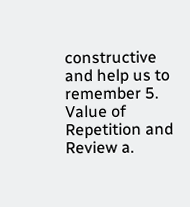constructive and help us to remember 5. Value of Repetition and Review a.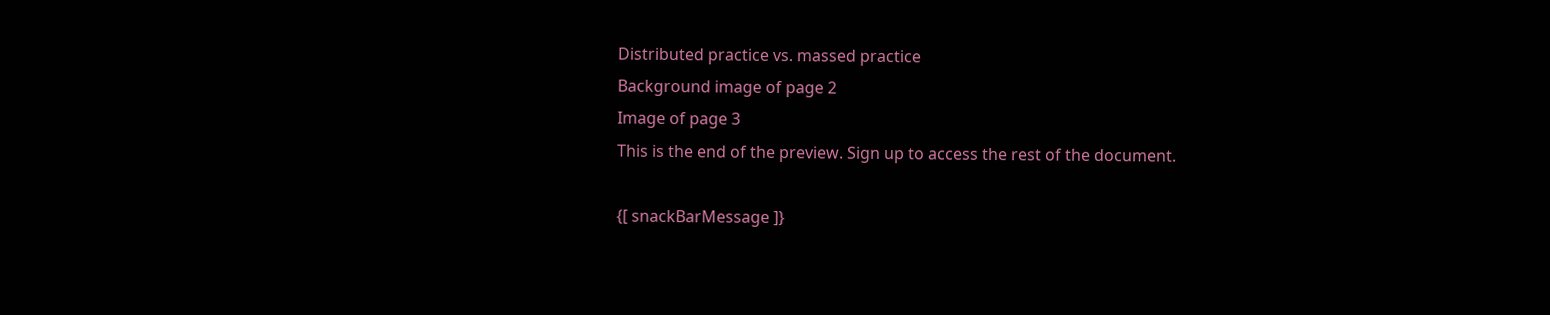Distributed practice vs. massed practice
Background image of page 2
Image of page 3
This is the end of the preview. Sign up to access the rest of the document.

{[ snackBarMessage ]}